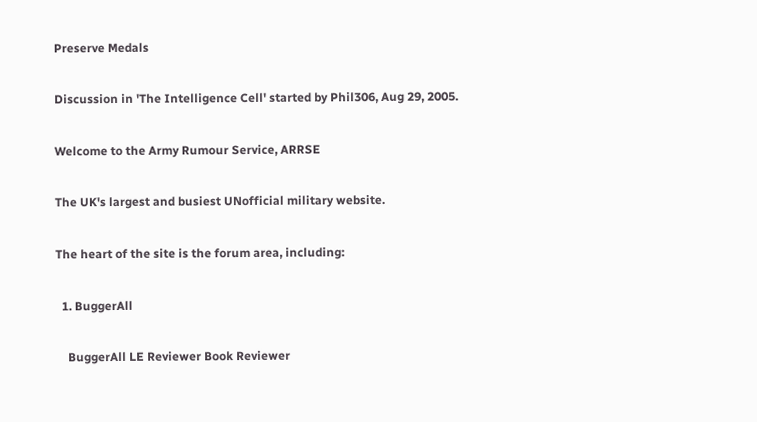Preserve Medals

Discussion in 'The Intelligence Cell' started by Phil306, Aug 29, 2005.

Welcome to the Army Rumour Service, ARRSE

The UK's largest and busiest UNofficial military website.

The heart of the site is the forum area, including:

  1. BuggerAll

    BuggerAll LE Reviewer Book Reviewer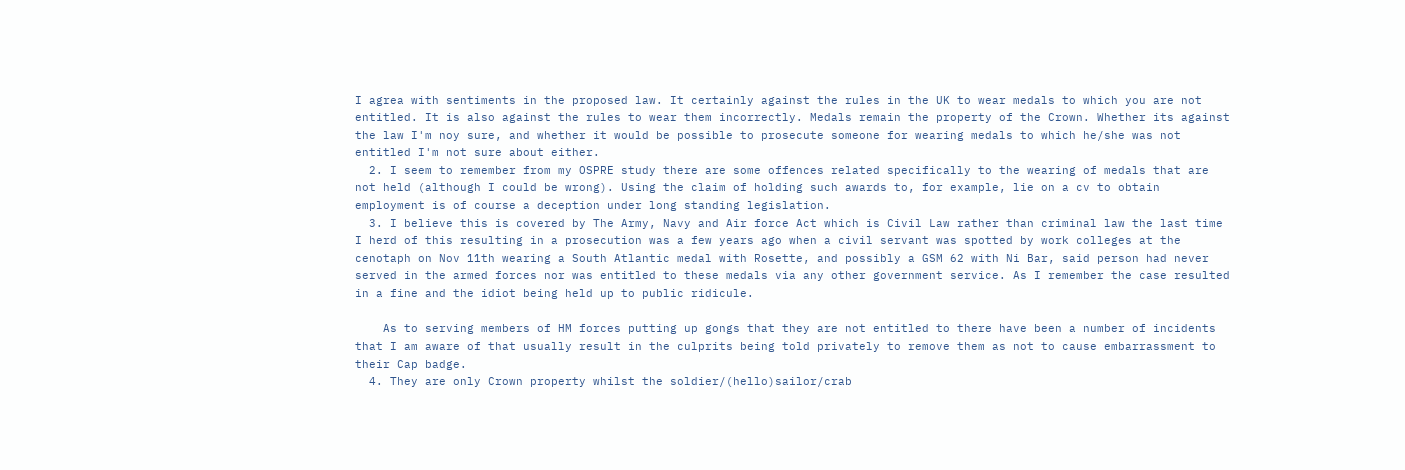I agrea with sentiments in the proposed law. It certainly against the rules in the UK to wear medals to which you are not entitled. It is also against the rules to wear them incorrectly. Medals remain the property of the Crown. Whether its against the law I'm noy sure, and whether it would be possible to prosecute someone for wearing medals to which he/she was not entitled I'm not sure about either.
  2. I seem to remember from my OSPRE study there are some offences related specifically to the wearing of medals that are not held (although I could be wrong). Using the claim of holding such awards to, for example, lie on a cv to obtain employment is of course a deception under long standing legislation.
  3. I believe this is covered by The Army, Navy and Air force Act which is Civil Law rather than criminal law the last time I herd of this resulting in a prosecution was a few years ago when a civil servant was spotted by work colleges at the cenotaph on Nov 11th wearing a South Atlantic medal with Rosette, and possibly a GSM 62 with Ni Bar, said person had never served in the armed forces nor was entitled to these medals via any other government service. As I remember the case resulted in a fine and the idiot being held up to public ridicule.

    As to serving members of HM forces putting up gongs that they are not entitled to there have been a number of incidents that I am aware of that usually result in the culprits being told privately to remove them as not to cause embarrassment to their Cap badge.
  4. They are only Crown property whilst the soldier/(hello)sailor/crab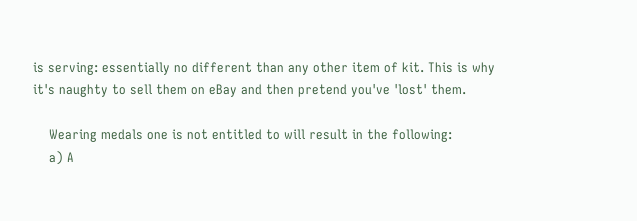is serving: essentially no different than any other item of kit. This is why it's naughty to sell them on eBay and then pretend you've 'lost' them.

    Wearing medals one is not entitled to will result in the following:
    a) A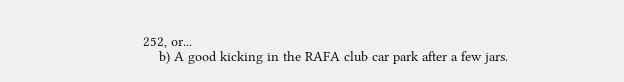252, or...
    b) A good kicking in the RAFA club car park after a few jars.